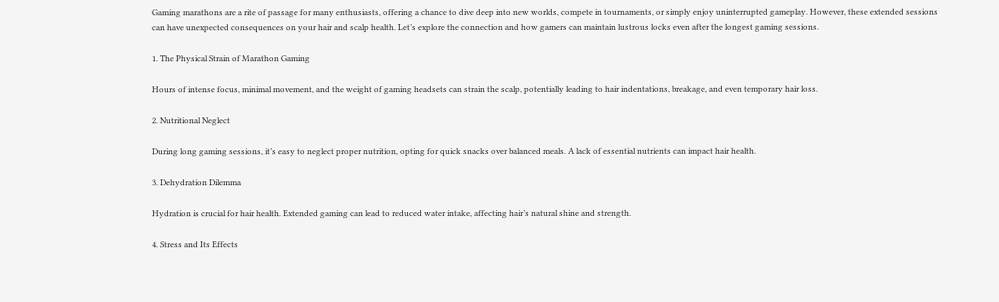Gaming marathons are a rite of passage for many enthusiasts, offering a chance to dive deep into new worlds, compete in tournaments, or simply enjoy uninterrupted gameplay. However, these extended sessions can have unexpected consequences on your hair and scalp health. Let’s explore the connection and how gamers can maintain lustrous locks even after the longest gaming sessions.

1. The Physical Strain of Marathon Gaming

Hours of intense focus, minimal movement, and the weight of gaming headsets can strain the scalp, potentially leading to hair indentations, breakage, and even temporary hair loss.

2. Nutritional Neglect

During long gaming sessions, it’s easy to neglect proper nutrition, opting for quick snacks over balanced meals. A lack of essential nutrients can impact hair health.

3. Dehydration Dilemma

Hydration is crucial for hair health. Extended gaming can lead to reduced water intake, affecting hair’s natural shine and strength.

4. Stress and Its Effects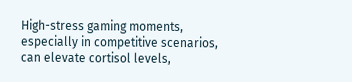High-stress gaming moments, especially in competitive scenarios, can elevate cortisol levels,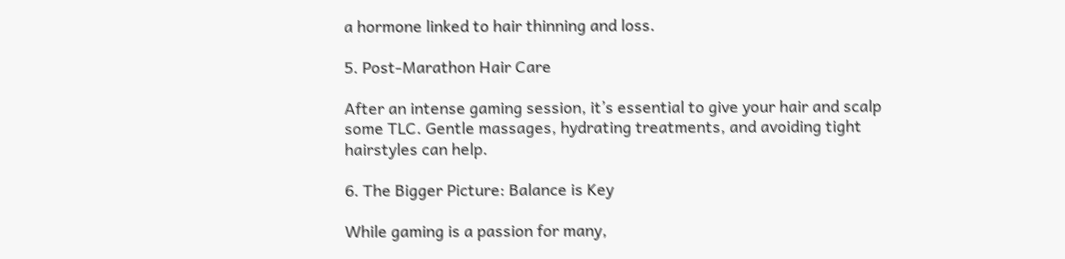a hormone linked to hair thinning and loss.

5. Post-Marathon Hair Care

After an intense gaming session, it’s essential to give your hair and scalp some TLC. Gentle massages, hydrating treatments, and avoiding tight hairstyles can help.

6. The Bigger Picture: Balance is Key

While gaming is a passion for many,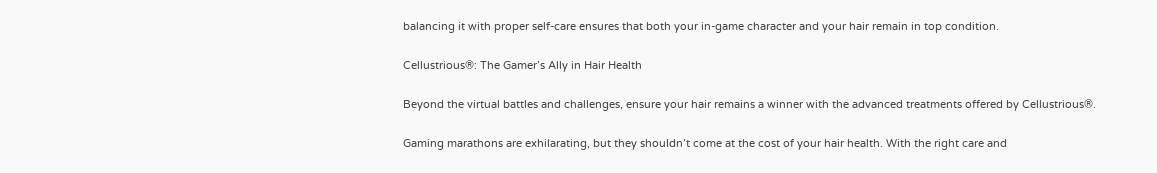balancing it with proper self-care ensures that both your in-game character and your hair remain in top condition.

Cellustrious®: The Gamer’s Ally in Hair Health

Beyond the virtual battles and challenges, ensure your hair remains a winner with the advanced treatments offered by Cellustrious®.

Gaming marathons are exhilarating, but they shouldn’t come at the cost of your hair health. With the right care and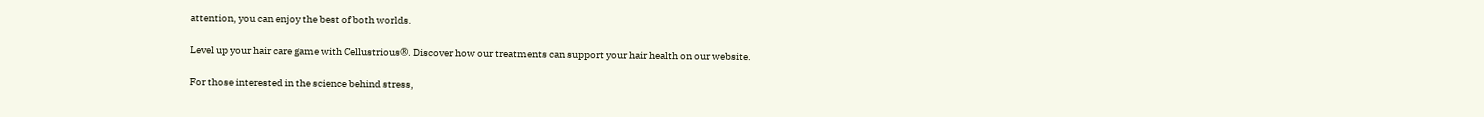attention, you can enjoy the best of both worlds.

Level up your hair care game with Cellustrious®. Discover how our treatments can support your hair health on our website.

For those interested in the science behind stress,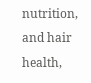nutrition, and hair health,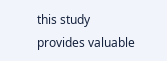this study provides valuable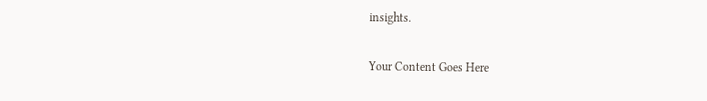insights.

Your Content Goes Here